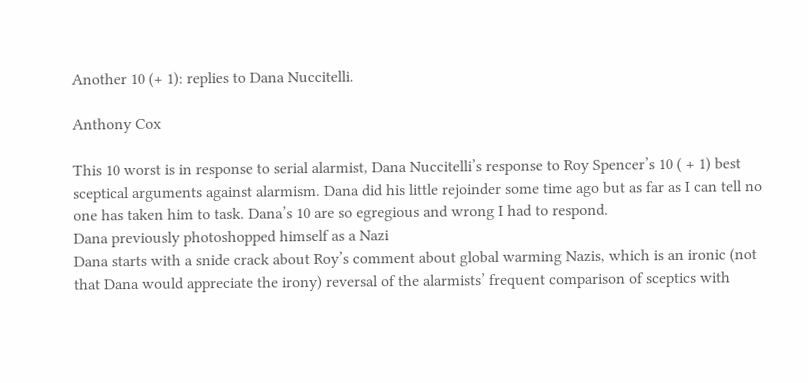Another 10 (+ 1): replies to Dana Nuccitelli.

Anthony Cox

This 10 worst is in response to serial alarmist, Dana Nuccitelli’s response to Roy Spencer’s 10 ( + 1) best sceptical arguments against alarmism. Dana did his little rejoinder some time ago but as far as I can tell no one has taken him to task. Dana’s 10 are so egregious and wrong I had to respond.
Dana previously photoshopped himself as a Nazi
Dana starts with a snide crack about Roy’s comment about global warming Nazis, which is an ironic (not that Dana would appreciate the irony) reversal of the alarmists’ frequent comparison of sceptics with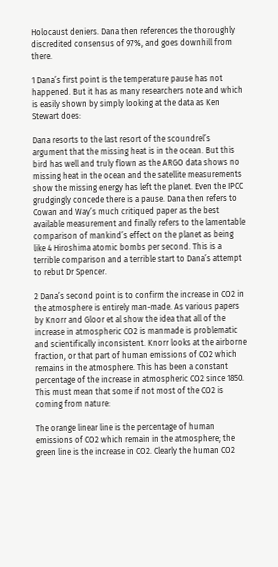Holocaust deniers. Dana then references the thoroughly discredited consensus of 97%, and goes downhill from there.

1 Dana’s first point is the temperature pause has not happened. But it has as many researchers note and which is easily shown by simply looking at the data as Ken Stewart does:

Dana resorts to the last resort of the scoundrel’s argument that the missing heat is in the ocean. But this bird has well and truly flown as the ARGO data shows no missing heat in the ocean and the satellite measurements show the missing energy has left the planet. Even the IPCC grudgingly concede there is a pause. Dana then refers to Cowan and Way’s much critiqued paper as the best available measurement and finally refers to the lamentable comparison of mankind’s effect on the planet as being like 4 Hiroshima atomic bombs per second. This is a terrible comparison and a terrible start to Dana’s attempt to rebut Dr Spencer.

2 Dana’s second point is to confirm the increase in CO2 in the atmosphere is entirely man-made. As various papers by Knorr and Gloor et al show the idea that all of the increase in atmospheric CO2 is manmade is problematic and scientifically inconsistent. Knorr looks at the airborne fraction, or that part of human emissions of CO2 which remains in the atmosphere. This has been a constant percentage of the increase in atmospheric CO2 since 1850. This must mean that some if not most of the CO2 is coming from nature:

The orange linear line is the percentage of human emissions of CO2 which remain in the atmosphere; the green line is the increase in CO2. Clearly the human CO2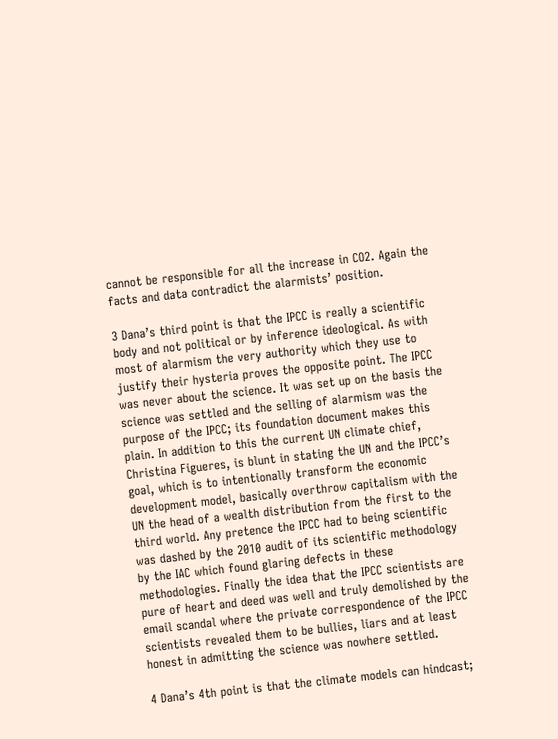cannot be responsible for all the increase in CO2. Again the facts and data contradict the alarmists’ position.

3 Dana’s third point is that the IPCC is really a scientific body and not political or by inference ideological. As with most of alarmism the very authority which they use to justify their hysteria proves the opposite point. The IPCC was never about the science. It was set up on the basis the
science was settled and the selling of alarmism was the purpose of the IPCC; its foundation document makes this plain. In addition to this the current UN climate chief, Christina Figueres, is blunt in stating the UN and the IPCC’s goal, which is to intentionally transform the economic development model, basically overthrow capitalism with the UN the head of a wealth distribution from the first to the third world. Any pretence the IPCC had to being scientific was dashed by the 2010 audit of its scientific methodology by the IAC which found glaring defects in these methodologies. Finally the idea that the IPCC scientists are pure of heart and deed was well and truly demolished by the email scandal where the private correspondence of the IPCC scientists revealed them to be bullies, liars and at least honest in admitting the science was nowhere settled.

4 Dana’s 4th point is that the climate models can hindcast;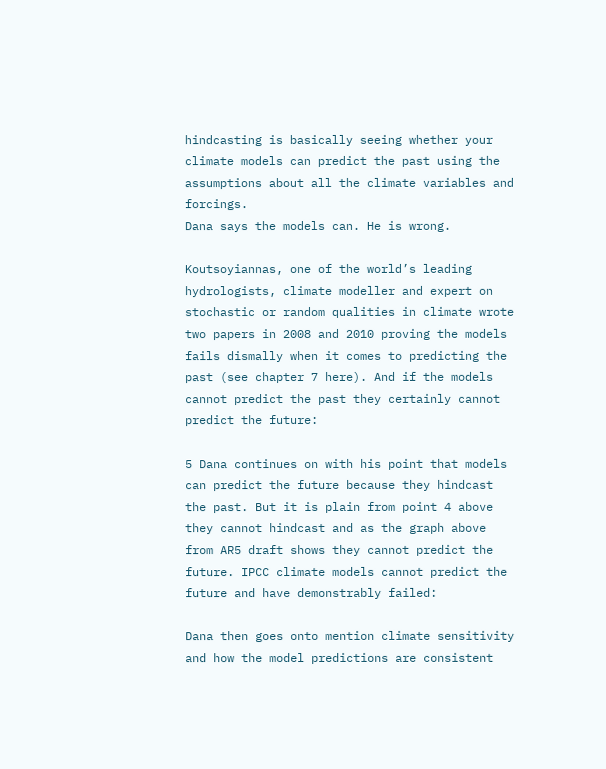hindcasting is basically seeing whether your climate models can predict the past using the assumptions about all the climate variables and forcings.
Dana says the models can. He is wrong.

Koutsoyiannas, one of the world’s leading hydrologists, climate modeller and expert on stochastic or random qualities in climate wrote two papers in 2008 and 2010 proving the models fails dismally when it comes to predicting the past (see chapter 7 here). And if the models cannot predict the past they certainly cannot predict the future:

5 Dana continues on with his point that models can predict the future because they hindcast the past. But it is plain from point 4 above they cannot hindcast and as the graph above from AR5 draft shows they cannot predict the future. IPCC climate models cannot predict the future and have demonstrably failed:

Dana then goes onto mention climate sensitivity and how the model predictions are consistent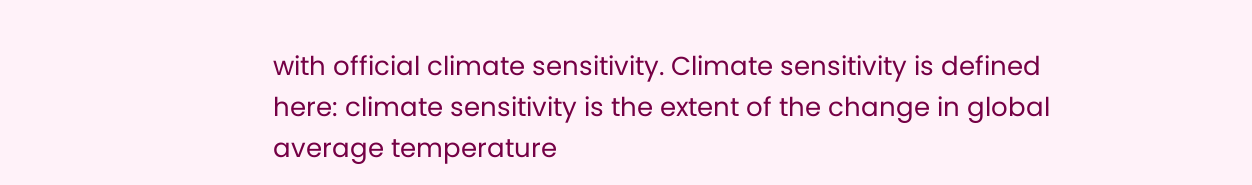with official climate sensitivity. Climate sensitivity is defined here: climate sensitivity is the extent of the change in global average temperature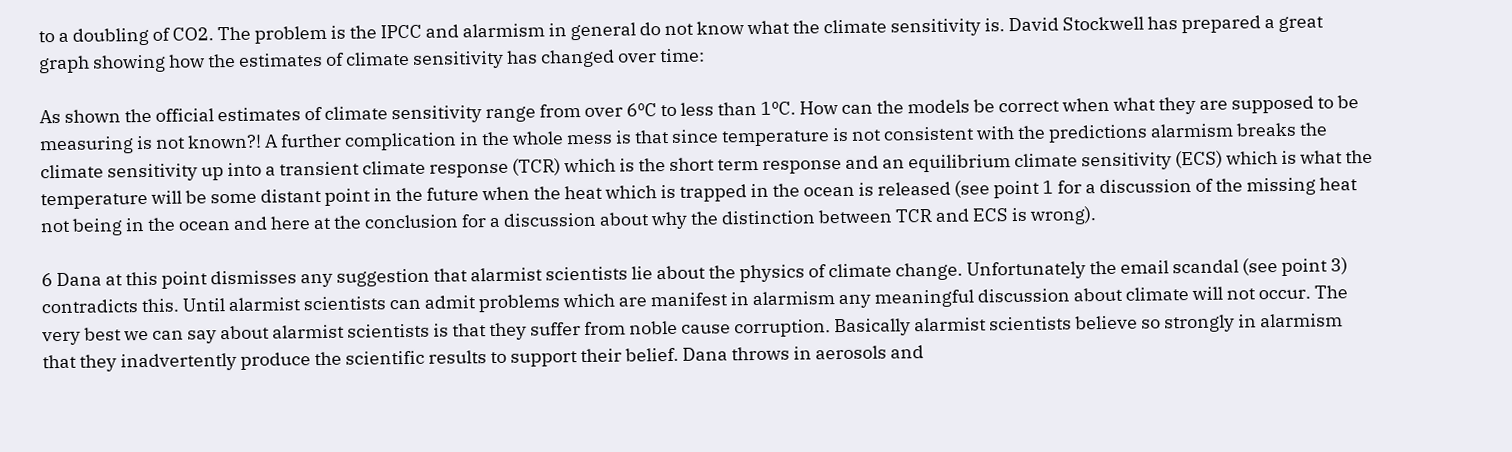to a doubling of CO2. The problem is the IPCC and alarmism in general do not know what the climate sensitivity is. David Stockwell has prepared a great graph showing how the estimates of climate sensitivity has changed over time:

As shown the official estimates of climate sensitivity range from over 6ºC to less than 1ºC. How can the models be correct when what they are supposed to be measuring is not known?! A further complication in the whole mess is that since temperature is not consistent with the predictions alarmism breaks the climate sensitivity up into a transient climate response (TCR) which is the short term response and an equilibrium climate sensitivity (ECS) which is what the temperature will be some distant point in the future when the heat which is trapped in the ocean is released (see point 1 for a discussion of the missing heat not being in the ocean and here at the conclusion for a discussion about why the distinction between TCR and ECS is wrong).

6 Dana at this point dismisses any suggestion that alarmist scientists lie about the physics of climate change. Unfortunately the email scandal (see point 3) contradicts this. Until alarmist scientists can admit problems which are manifest in alarmism any meaningful discussion about climate will not occur. The very best we can say about alarmist scientists is that they suffer from noble cause corruption. Basically alarmist scientists believe so strongly in alarmism that they inadvertently produce the scientific results to support their belief. Dana throws in aerosols and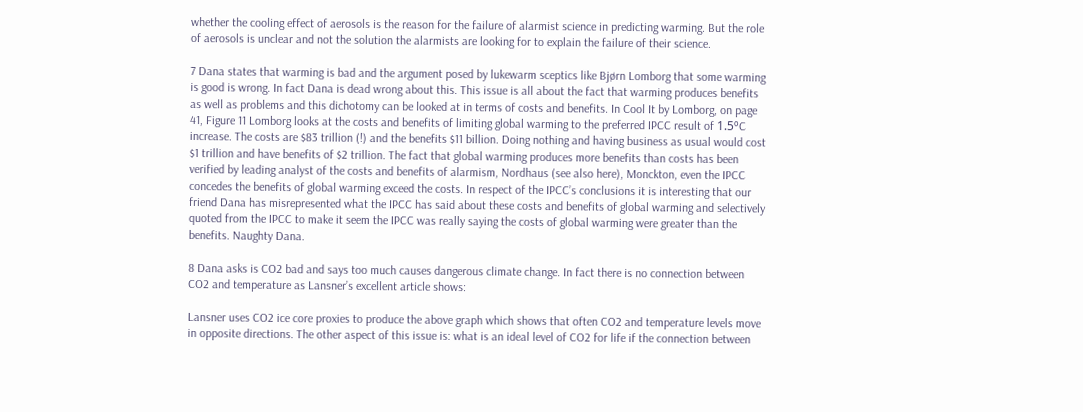whether the cooling effect of aerosols is the reason for the failure of alarmist science in predicting warming. But the role of aerosols is unclear and not the solution the alarmists are looking for to explain the failure of their science.

7 Dana states that warming is bad and the argument posed by lukewarm sceptics like Bjørn Lomborg that some warming is good is wrong. In fact Dana is dead wrong about this. This issue is all about the fact that warming produces benefits as well as problems and this dichotomy can be looked at in terms of costs and benefits. In Cool It by Lomborg, on page 41, Figure 11 Lomborg looks at the costs and benefits of limiting global warming to the preferred IPCC result of 1.5ºC increase. The costs are $83 trillion (!) and the benefits $11 billion. Doing nothing and having business as usual would cost $1 trillion and have benefits of $2 trillion. The fact that global warming produces more benefits than costs has been verified by leading analyst of the costs and benefits of alarmism, Nordhaus (see also here), Monckton, even the IPCC concedes the benefits of global warming exceed the costs. In respect of the IPCC’s conclusions it is interesting that our friend Dana has misrepresented what the IPCC has said about these costs and benefits of global warming and selectively quoted from the IPCC to make it seem the IPCC was really saying the costs of global warming were greater than the benefits. Naughty Dana.

8 Dana asks is CO2 bad and says too much causes dangerous climate change. In fact there is no connection between CO2 and temperature as Lansner’s excellent article shows:

Lansner uses CO2 ice core proxies to produce the above graph which shows that often CO2 and temperature levels move in opposite directions. The other aspect of this issue is: what is an ideal level of CO2 for life if the connection between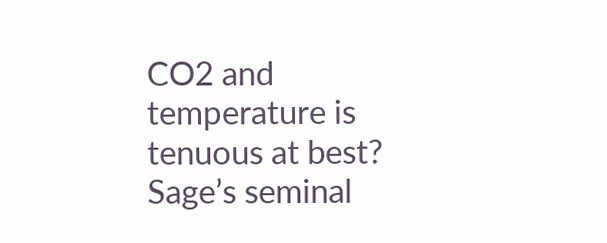CO2 and temperature is tenuous at best? Sage’s seminal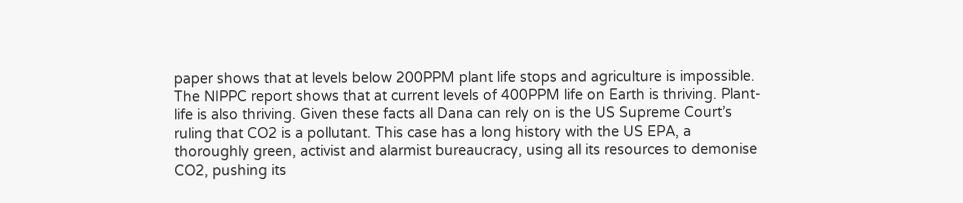paper shows that at levels below 200PPM plant life stops and agriculture is impossible. The NIPPC report shows that at current levels of 400PPM life on Earth is thriving. Plant-life is also thriving. Given these facts all Dana can rely on is the US Supreme Court’s ruling that CO2 is a pollutant. This case has a long history with the US EPA, a thoroughly green, activist and alarmist bureaucracy, using all its resources to demonise CO2, pushing its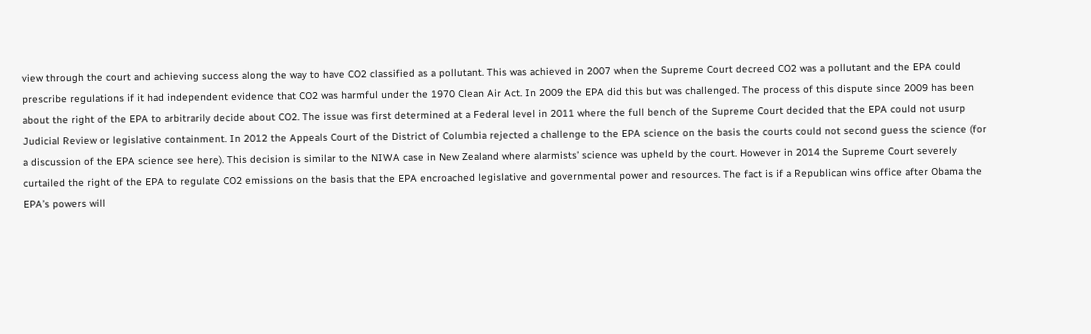view through the court and achieving success along the way to have CO2 classified as a pollutant. This was achieved in 2007 when the Supreme Court decreed CO2 was a pollutant and the EPA could prescribe regulations if it had independent evidence that CO2 was harmful under the 1970 Clean Air Act. In 2009 the EPA did this but was challenged. The process of this dispute since 2009 has been about the right of the EPA to arbitrarily decide about CO2. The issue was first determined at a Federal level in 2011 where the full bench of the Supreme Court decided that the EPA could not usurp Judicial Review or legislative containment. In 2012 the Appeals Court of the District of Columbia rejected a challenge to the EPA science on the basis the courts could not second guess the science (for a discussion of the EPA science see here). This decision is similar to the NIWA case in New Zealand where alarmists’ science was upheld by the court. However in 2014 the Supreme Court severely curtailed the right of the EPA to regulate CO2 emissions on the basis that the EPA encroached legislative and governmental power and resources. The fact is if a Republican wins office after Obama the EPA’s powers will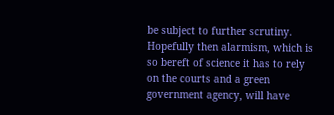be subject to further scrutiny. Hopefully then alarmism, which is so bereft of science it has to rely on the courts and a green government agency, will have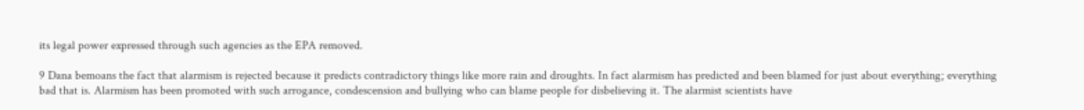its legal power expressed through such agencies as the EPA removed.

9 Dana bemoans the fact that alarmism is rejected because it predicts contradictory things like more rain and droughts. In fact alarmism has predicted and been blamed for just about everything; everything bad that is. Alarmism has been promoted with such arrogance, condescension and bullying who can blame people for disbelieving it. The alarmist scientists have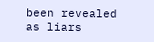been revealed as liars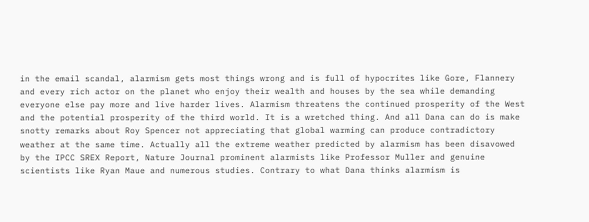in the email scandal, alarmism gets most things wrong and is full of hypocrites like Gore, Flannery and every rich actor on the planet who enjoy their wealth and houses by the sea while demanding everyone else pay more and live harder lives. Alarmism threatens the continued prosperity of the West and the potential prosperity of the third world. It is a wretched thing. And all Dana can do is make snotty remarks about Roy Spencer not appreciating that global warming can produce contradictory weather at the same time. Actually all the extreme weather predicted by alarmism has been disavowed by the IPCC SREX Report, Nature Journal prominent alarmists like Professor Muller and genuine scientists like Ryan Maue and numerous studies. Contrary to what Dana thinks alarmism is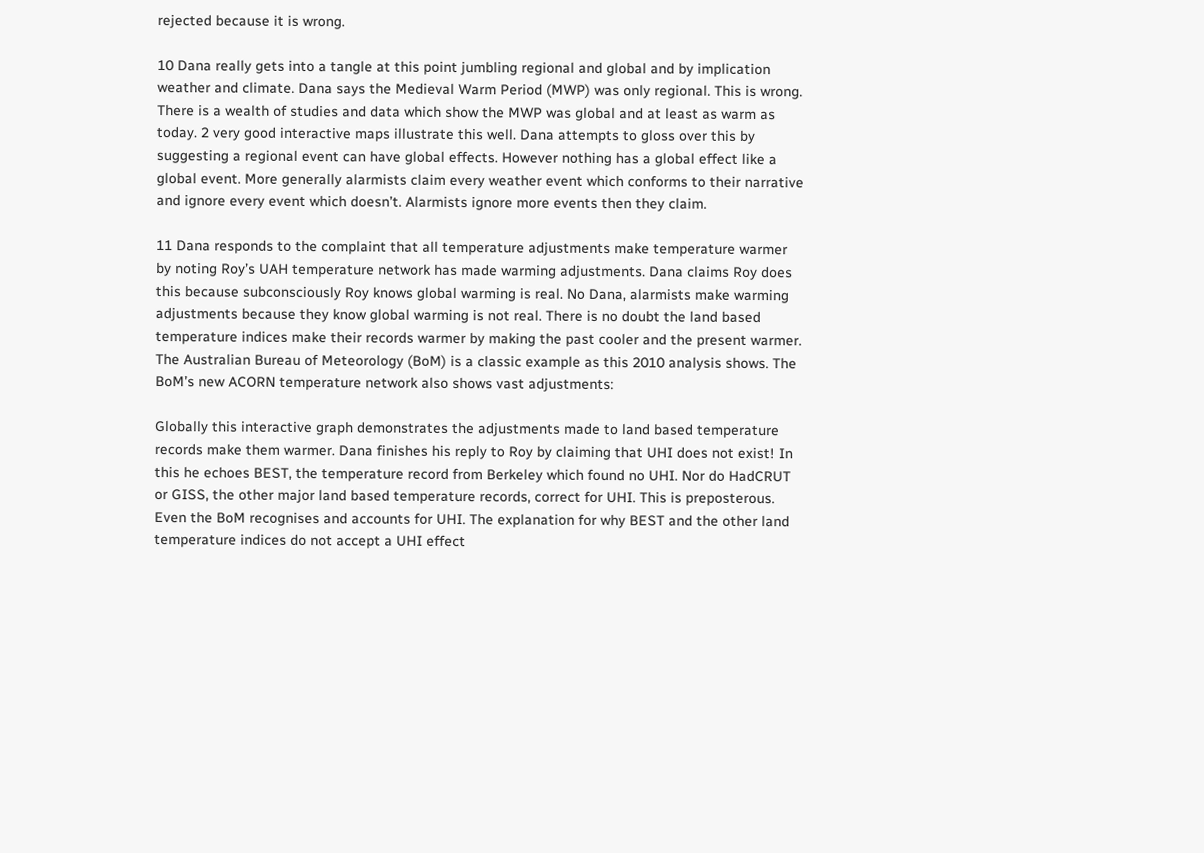rejected because it is wrong.

10 Dana really gets into a tangle at this point jumbling regional and global and by implication weather and climate. Dana says the Medieval Warm Period (MWP) was only regional. This is wrong. There is a wealth of studies and data which show the MWP was global and at least as warm as today. 2 very good interactive maps illustrate this well. Dana attempts to gloss over this by suggesting a regional event can have global effects. However nothing has a global effect like a global event. More generally alarmists claim every weather event which conforms to their narrative and ignore every event which doesn’t. Alarmists ignore more events then they claim.

11 Dana responds to the complaint that all temperature adjustments make temperature warmer by noting Roy’s UAH temperature network has made warming adjustments. Dana claims Roy does this because subconsciously Roy knows global warming is real. No Dana, alarmists make warming adjustments because they know global warming is not real. There is no doubt the land based temperature indices make their records warmer by making the past cooler and the present warmer. The Australian Bureau of Meteorology (BoM) is a classic example as this 2010 analysis shows. The BoM’s new ACORN temperature network also shows vast adjustments:

Globally this interactive graph demonstrates the adjustments made to land based temperature records make them warmer. Dana finishes his reply to Roy by claiming that UHI does not exist! In this he echoes BEST, the temperature record from Berkeley which found no UHI. Nor do HadCRUT or GISS, the other major land based temperature records, correct for UHI. This is preposterous. Even the BoM recognises and accounts for UHI. The explanation for why BEST and the other land temperature indices do not accept a UHI effect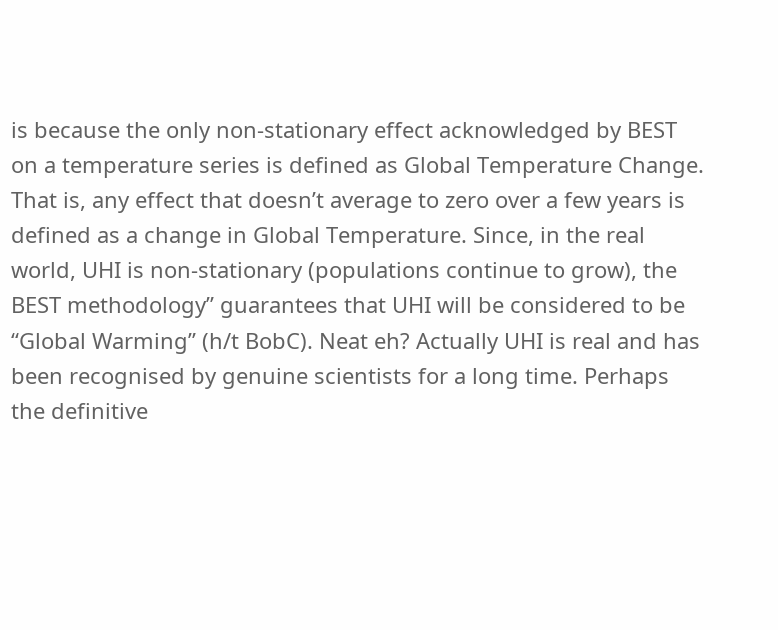is because the only non-stationary effect acknowledged by BEST on a temperature series is defined as Global Temperature Change. That is, any effect that doesn’t average to zero over a few years is defined as a change in Global Temperature. Since, in the real world, UHI is non-stationary (populations continue to grow), the BEST methodology” guarantees that UHI will be considered to be “Global Warming” (h/t BobC). Neat eh? Actually UHI is real and has been recognised by genuine scientists for a long time. Perhaps the definitive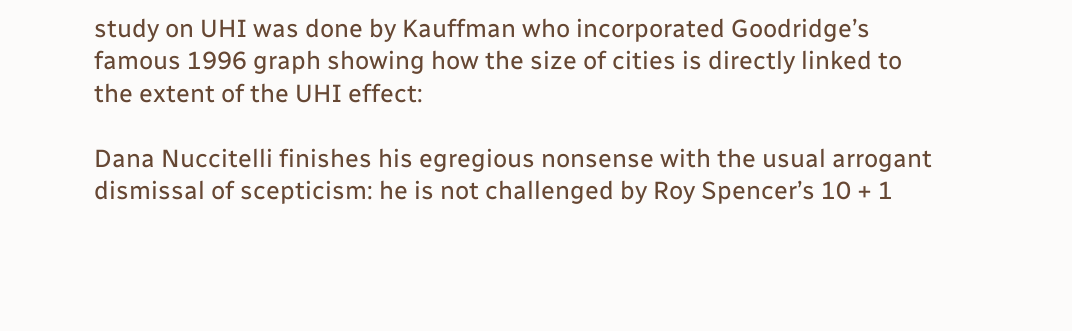study on UHI was done by Kauffman who incorporated Goodridge’s famous 1996 graph showing how the size of cities is directly linked to the extent of the UHI effect:

Dana Nuccitelli finishes his egregious nonsense with the usual arrogant dismissal of scepticism: he is not challenged by Roy Spencer’s 10 + 1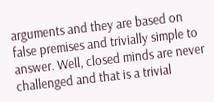arguments and they are based on false premises and trivially simple to answer. Well, closed minds are never challenged and that is a trivial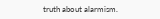truth about alarmism.